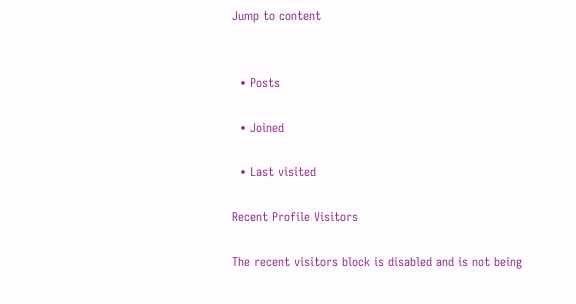Jump to content


  • Posts

  • Joined

  • Last visited

Recent Profile Visitors

The recent visitors block is disabled and is not being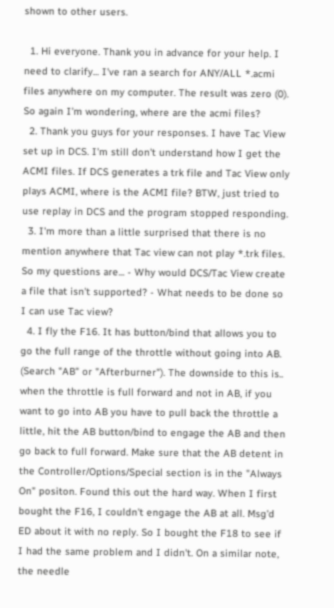shown to other users.

  1. Hi everyone. Thank you in advance for your help. I need to clarify... I've ran a search for ANY/ALL *.acmi files anywhere on my computer. The result was zero (0). So again I'm wondering, where are the acmi files?
  2. Thank you guys for your responses. I have Tac View set up in DCS. I'm still don't understand how I get the ACMI files. If DCS generates a trk file and Tac View only plays ACMI, where is the ACMI file? BTW, just tried to use replay in DCS and the program stopped responding.
  3. I'm more than a little surprised that there is no mention anywhere that Tac view can not play *.trk files. So my questions are... - Why would DCS/Tac View create a file that isn't supported? - What needs to be done so I can use Tac view?
  4. I fly the F16. It has button/bind that allows you to go the full range of the throttle without going into AB. (Search "AB" or "Afterburner"). The downside to this is.. when the throttle is full forward and not in AB, if you want to go into AB you have to pull back the throttle a little, hit the AB button/bind to engage the AB and then go back to full forward. Make sure that the AB detent in the Controller/Options/Special section is in the "Always On" positon. Found this out the hard way. When I first bought the F16, I couldn't engage the AB at all. Msg'd ED about it with no reply. So I bought the F18 to see if I had the same problem and I didn't. On a similar note, the needle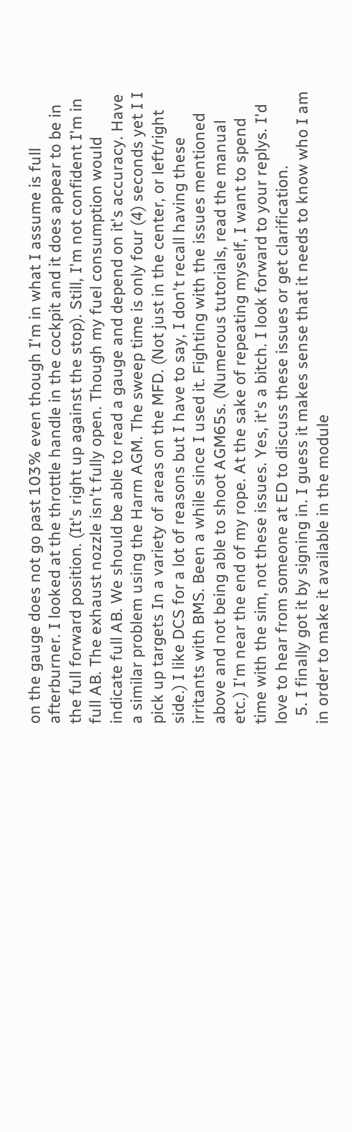on the gauge does not go past 103% even though I'm in what I assume is full afterburner. I looked at the throttle handle in the cockpit and it does appear to be in the full forward position. (It's right up against the stop). Still, I'm not confident I'm in full AB. The exhaust nozzle isn't fully open. Though my fuel consumption would indicate full AB. We should be able to read a gauge and depend on it's accuracy. Have a similar problem using the Harm AGM. The sweep time is only four (4) seconds yet I I pick up targets In a variety of areas on the MFD. (Not just in the center, or left/right side.) I like DCS for a lot of reasons but I have to say, I don't recall having these irritants with BMS. Been a while since I used it. Fighting with the issues mentioned above and not being able to shoot AGM65s. (Numerous tutorials, read the manual etc.) I'm near the end of my rope. At the sake of repeating myself, I want to spend time with the sim, not these issues. Yes, it's a bitch. I look forward to your replys. I'd love to hear from someone at ED to discuss these issues or get clarification.
  5. I finally got it by signing in. I guess it makes sense that it needs to know who I am in order to make it available in the module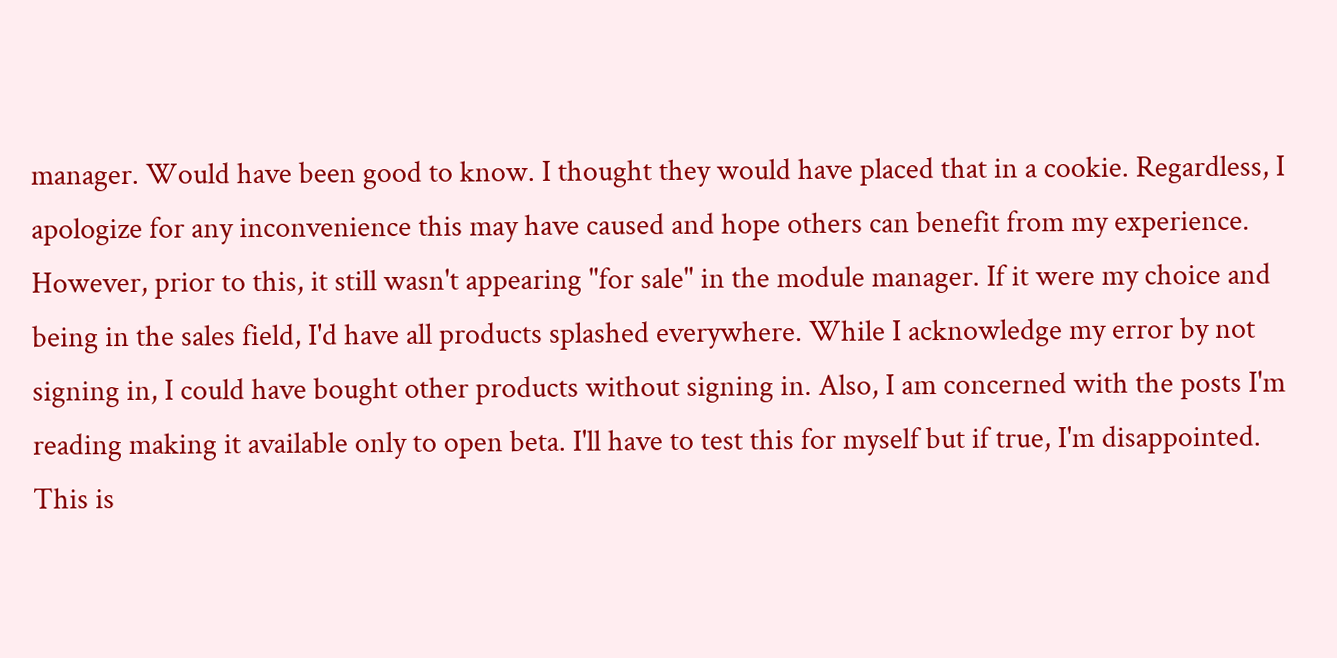manager. Would have been good to know. I thought they would have placed that in a cookie. Regardless, I apologize for any inconvenience this may have caused and hope others can benefit from my experience. However, prior to this, it still wasn't appearing "for sale" in the module manager. If it were my choice and being in the sales field, I'd have all products splashed everywhere. While I acknowledge my error by not signing in, I could have bought other products without signing in. Also, I am concerned with the posts I'm reading making it available only to open beta. I'll have to test this for myself but if true, I'm disappointed. This is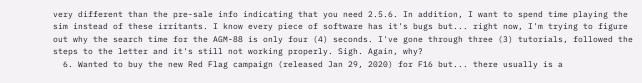very different than the pre-sale info indicating that you need 2.5.6. In addition, I want to spend time playing the sim instead of these irritants. I know every piece of software has it's bugs but... right now, I'm trying to figure out why the search time for the AGM-88 is only four (4) seconds. I've gone through three (3) tutorials, followed the steps to the letter and it's still not working properly. Sigh. Again, why?
  6. Wanted to buy the new Red Flag campaign (released Jan 29, 2020) for F16 but... there usually is a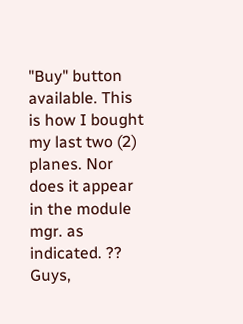"Buy" button available. This is how I bought my last two (2) planes. Nor does it appear in the module mgr. as indicated. ?? Guys,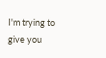I'm trying to give you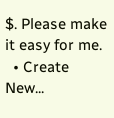$. Please make it easy for me.
  • Create New...